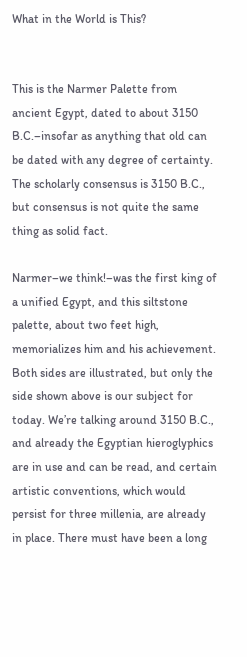What in the World is This?


This is the Narmer Palette from ancient Egypt, dated to about 3150 B.C.–insofar as anything that old can be dated with any degree of certainty. The scholarly consensus is 3150 B.C., but consensus is not quite the same thing as solid fact.

Narmer–we think!–was the first king of a unified Egypt, and this siltstone palette, about two feet high, memorializes him and his achievement. Both sides are illustrated, but only the side shown above is our subject for today. We’re talking around 3150 B.C., and already the Egyptian hieroglyphics are in use and can be read, and certain artistic conventions, which would persist for three millenia, are already in place. There must have been a long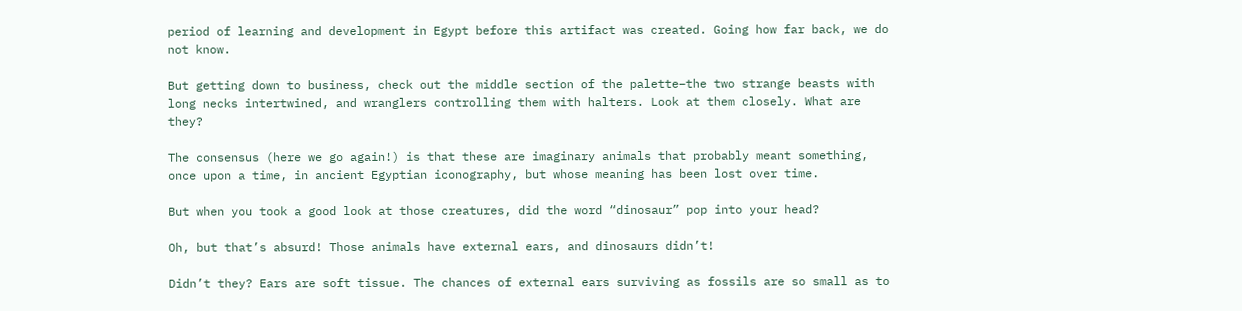period of learning and development in Egypt before this artifact was created. Going how far back, we do not know.

But getting down to business, check out the middle section of the palette–the two strange beasts with long necks intertwined, and wranglers controlling them with halters. Look at them closely. What are they?

The consensus (here we go again!) is that these are imaginary animals that probably meant something, once upon a time, in ancient Egyptian iconography, but whose meaning has been lost over time.

But when you took a good look at those creatures, did the word “dinosaur” pop into your head?

Oh, but that’s absurd! Those animals have external ears, and dinosaurs didn’t!

Didn’t they? Ears are soft tissue. The chances of external ears surviving as fossils are so small as to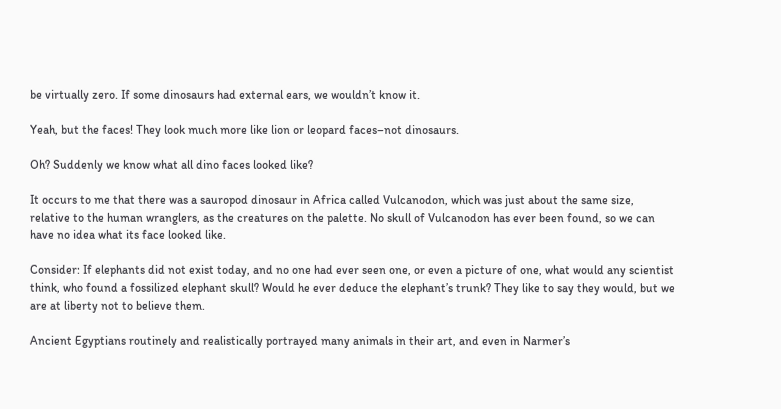be virtually zero. If some dinosaurs had external ears, we wouldn’t know it.

Yeah, but the faces! They look much more like lion or leopard faces–not dinosaurs.

Oh? Suddenly we know what all dino faces looked like?

It occurs to me that there was a sauropod dinosaur in Africa called Vulcanodon, which was just about the same size, relative to the human wranglers, as the creatures on the palette. No skull of Vulcanodon has ever been found, so we can have no idea what its face looked like.

Consider: If elephants did not exist today, and no one had ever seen one, or even a picture of one, what would any scientist think, who found a fossilized elephant skull? Would he ever deduce the elephant’s trunk? They like to say they would, but we are at liberty not to believe them.

Ancient Egyptians routinely and realistically portrayed many animals in their art, and even in Narmer’s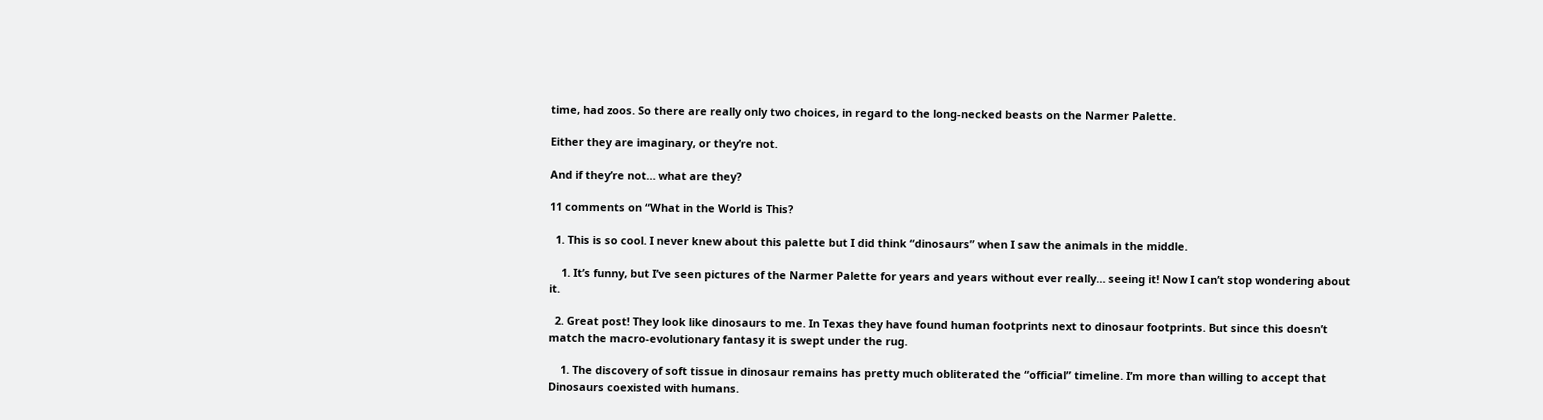time, had zoos. So there are really only two choices, in regard to the long-necked beasts on the Narmer Palette.

Either they are imaginary, or they’re not.

And if they’re not… what are they?

11 comments on “What in the World is This?

  1. This is so cool. I never knew about this palette but I did think “dinosaurs” when I saw the animals in the middle.

    1. It’s funny, but I’ve seen pictures of the Narmer Palette for years and years without ever really… seeing it! Now I can’t stop wondering about it.

  2. Great post! They look like dinosaurs to me. In Texas they have found human footprints next to dinosaur footprints. But since this doesn’t match the macro-evolutionary fantasy it is swept under the rug.

    1. The discovery of soft tissue in dinosaur remains has pretty much obliterated the “official” timeline. I’m more than willing to accept that Dinosaurs coexisted with humans.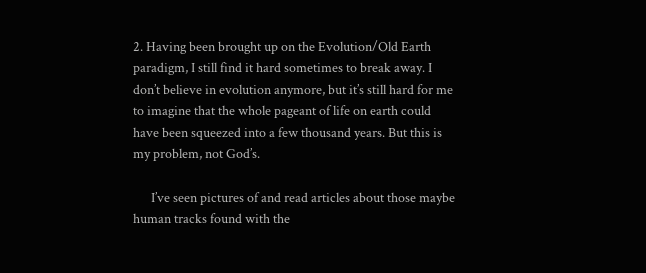2. Having been brought up on the Evolution/Old Earth paradigm, I still find it hard sometimes to break away. I don’t believe in evolution anymore, but it’s still hard for me to imagine that the whole pageant of life on earth could have been squeezed into a few thousand years. But this is my problem, not God’s.

      I’ve seen pictures of and read articles about those maybe human tracks found with the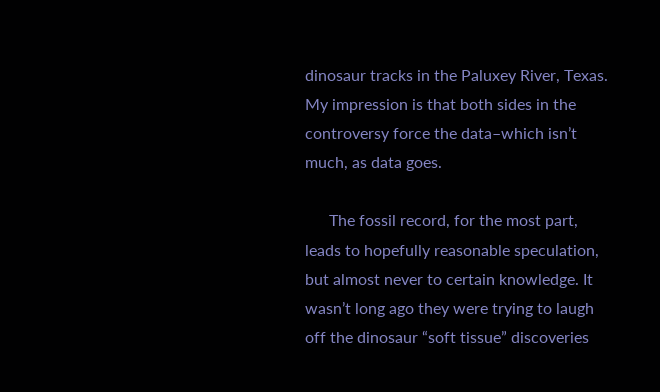dinosaur tracks in the Paluxey River, Texas. My impression is that both sides in the controversy force the data–which isn’t much, as data goes.

      The fossil record, for the most part, leads to hopefully reasonable speculation, but almost never to certain knowledge. It wasn’t long ago they were trying to laugh off the dinosaur “soft tissue” discoveries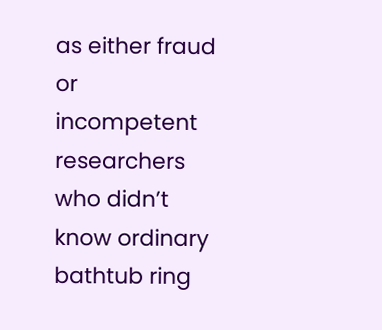as either fraud or incompetent researchers who didn’t know ordinary bathtub ring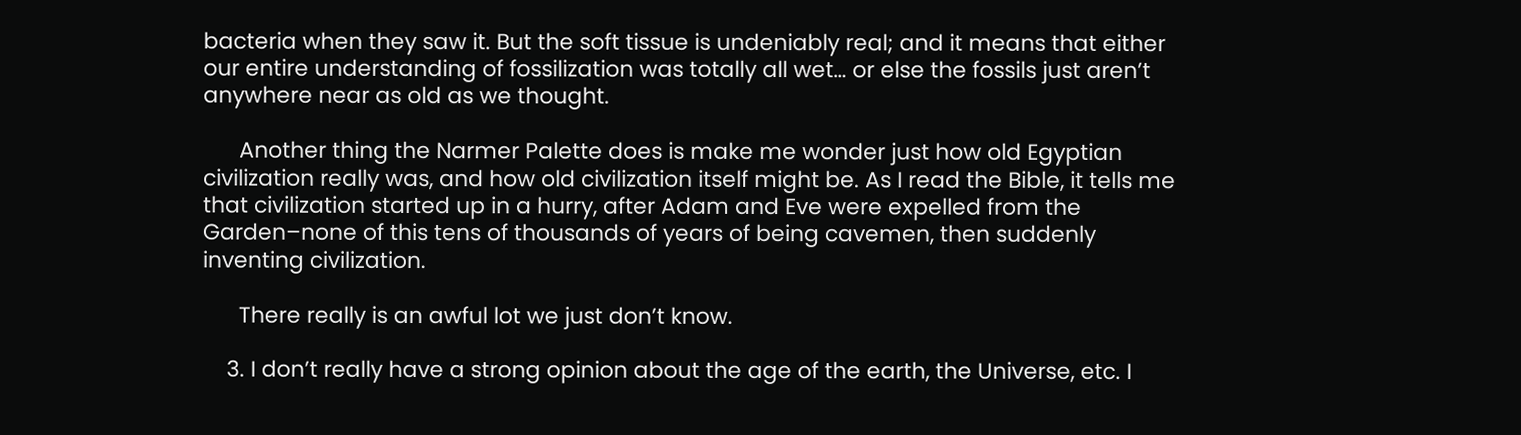bacteria when they saw it. But the soft tissue is undeniably real; and it means that either our entire understanding of fossilization was totally all wet… or else the fossils just aren’t anywhere near as old as we thought.

      Another thing the Narmer Palette does is make me wonder just how old Egyptian civilization really was, and how old civilization itself might be. As I read the Bible, it tells me that civilization started up in a hurry, after Adam and Eve were expelled from the Garden–none of this tens of thousands of years of being cavemen, then suddenly inventing civilization.

      There really is an awful lot we just don’t know.

    3. I don’t really have a strong opinion about the age of the earth, the Universe, etc. I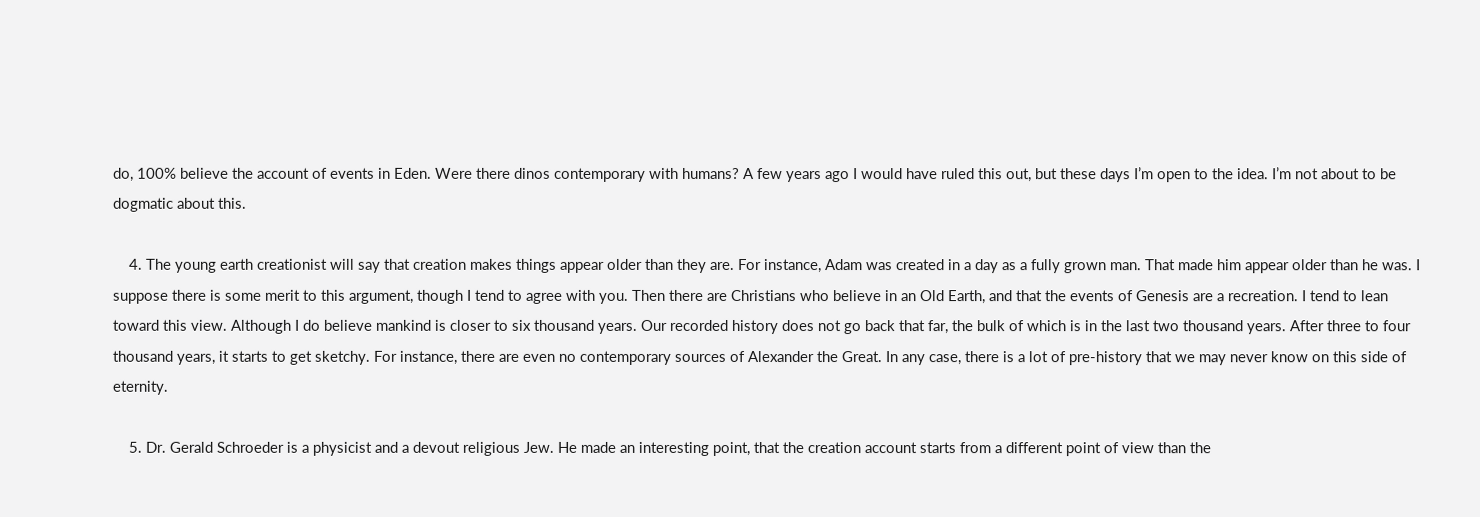do, 100% believe the account of events in Eden. Were there dinos contemporary with humans? A few years ago I would have ruled this out, but these days I’m open to the idea. I’m not about to be dogmatic about this.

    4. The young earth creationist will say that creation makes things appear older than they are. For instance, Adam was created in a day as a fully grown man. That made him appear older than he was. I suppose there is some merit to this argument, though I tend to agree with you. Then there are Christians who believe in an Old Earth, and that the events of Genesis are a recreation. I tend to lean toward this view. Although I do believe mankind is closer to six thousand years. Our recorded history does not go back that far, the bulk of which is in the last two thousand years. After three to four thousand years, it starts to get sketchy. For instance, there are even no contemporary sources of Alexander the Great. In any case, there is a lot of pre-history that we may never know on this side of eternity.

    5. Dr. Gerald Schroeder is a physicist and a devout religious Jew. He made an interesting point, that the creation account starts from a different point of view than the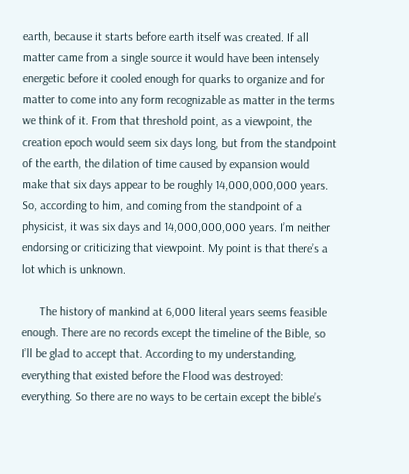earth, because it starts before earth itself was created. If all matter came from a single source it would have been intensely energetic before it cooled enough for quarks to organize and for matter to come into any form recognizable as matter in the terms we think of it. From that threshold point, as a viewpoint, the creation epoch would seem six days long, but from the standpoint of the earth, the dilation of time caused by expansion would make that six days appear to be roughly 14,000,000,000 years. So, according to him, and coming from the standpoint of a physicist, it was six days and 14,000,000,000 years. I’m neither endorsing or criticizing that viewpoint. My point is that there’s a lot which is unknown.

      The history of mankind at 6,000 literal years seems feasible enough. There are no records except the timeline of the Bible, so I’ll be glad to accept that. According to my understanding, everything that existed before the Flood was destroyed: everything. So there are no ways to be certain except the bible’s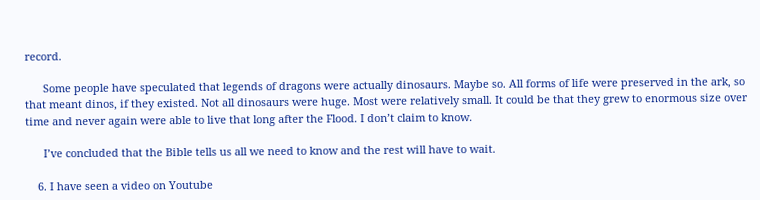record.

      Some people have speculated that legends of dragons were actually dinosaurs. Maybe so. All forms of life were preserved in the ark, so that meant dinos, if they existed. Not all dinosaurs were huge. Most were relatively small. It could be that they grew to enormous size over time and never again were able to live that long after the Flood. I don’t claim to know.

      I’ve concluded that the Bible tells us all we need to know and the rest will have to wait.

    6. I have seen a video on Youtube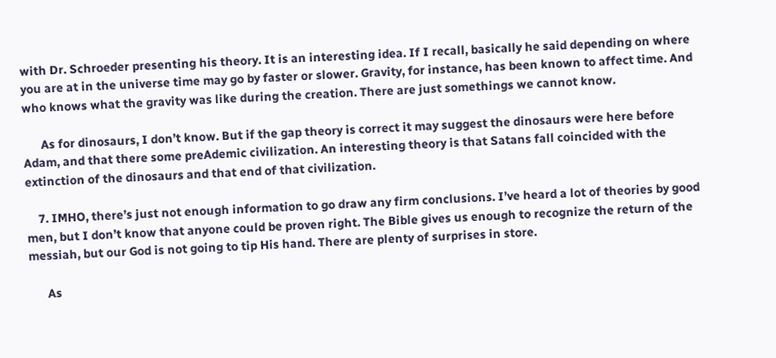with Dr. Schroeder presenting his theory. It is an interesting idea. If I recall, basically he said depending on where you are at in the universe time may go by faster or slower. Gravity, for instance, has been known to affect time. And who knows what the gravity was like during the creation. There are just somethings we cannot know.

      As for dinosaurs, I don’t know. But if the gap theory is correct it may suggest the dinosaurs were here before Adam, and that there some preAdemic civilization. An interesting theory is that Satans fall coincided with the extinction of the dinosaurs and that end of that civilization.

    7. IMHO, there’s just not enough information to go draw any firm conclusions. I’ve heard a lot of theories by good men, but I don’t know that anyone could be proven right. The Bible gives us enough to recognize the return of the messiah, but our God is not going to tip His hand. There are plenty of surprises in store.

      As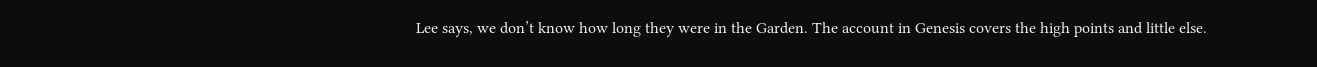Lee says, we don’t know how long they were in the Garden. The account in Genesis covers the high points and little else.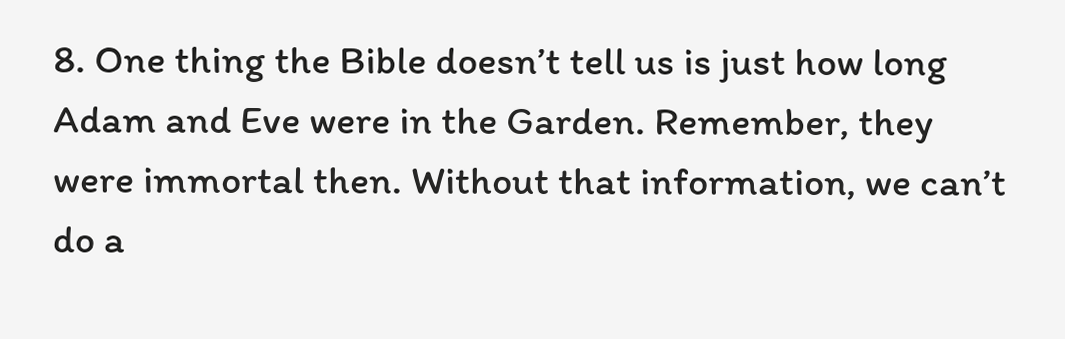8. One thing the Bible doesn’t tell us is just how long Adam and Eve were in the Garden. Remember, they were immortal then. Without that information, we can’t do a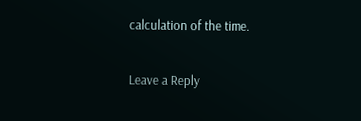calculation of the time.

Leave a Reply